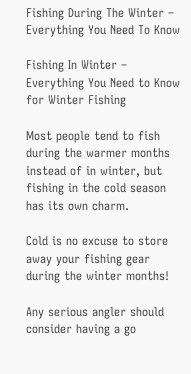Fishing During The Winter – Everything You Need To Know

Fishing In Winter – Everything You Need to Know for Winter Fishing

Most people tend to fish during the warmer months instead of in winter, but fishing in the cold season has its own charm.

Cold is no excuse to store away your fishing gear during the winter months!

Any serious angler should consider having a go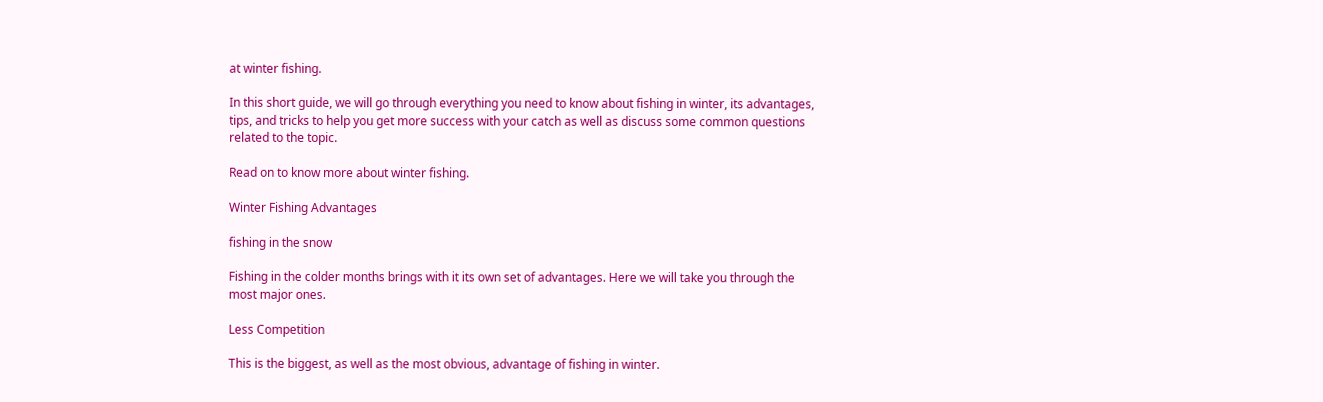at winter fishing.

In this short guide, we will go through everything you need to know about fishing in winter, its advantages, tips, and tricks to help you get more success with your catch as well as discuss some common questions related to the topic.

Read on to know more about winter fishing.

Winter Fishing Advantages

fishing in the snow

Fishing in the colder months brings with it its own set of advantages. Here we will take you through the most major ones.

Less Competition

This is the biggest, as well as the most obvious, advantage of fishing in winter.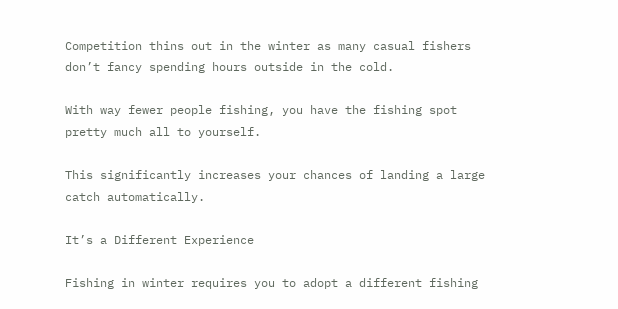Competition thins out in the winter as many casual fishers don’t fancy spending hours outside in the cold.

With way fewer people fishing, you have the fishing spot pretty much all to yourself.

This significantly increases your chances of landing a large catch automatically.

It’s a Different Experience

Fishing in winter requires you to adopt a different fishing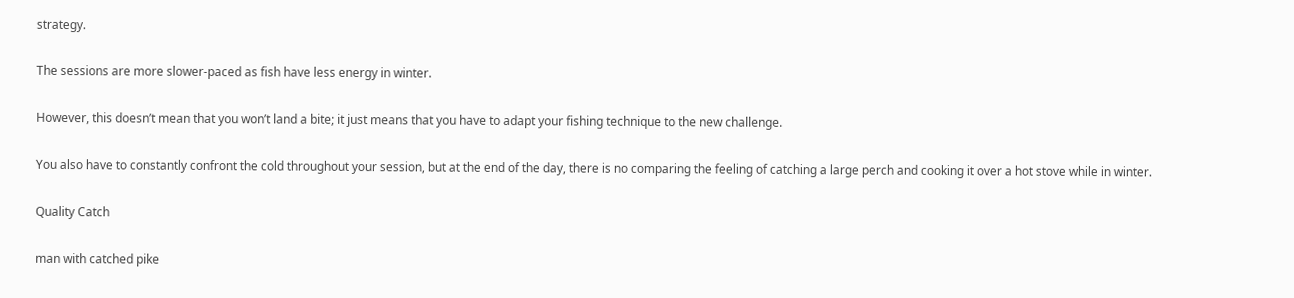strategy.

The sessions are more slower-paced as fish have less energy in winter.

However, this doesn’t mean that you won’t land a bite; it just means that you have to adapt your fishing technique to the new challenge.

You also have to constantly confront the cold throughout your session, but at the end of the day, there is no comparing the feeling of catching a large perch and cooking it over a hot stove while in winter.

Quality Catch

man with catched pike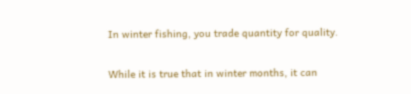In winter fishing, you trade quantity for quality.

While it is true that in winter months, it can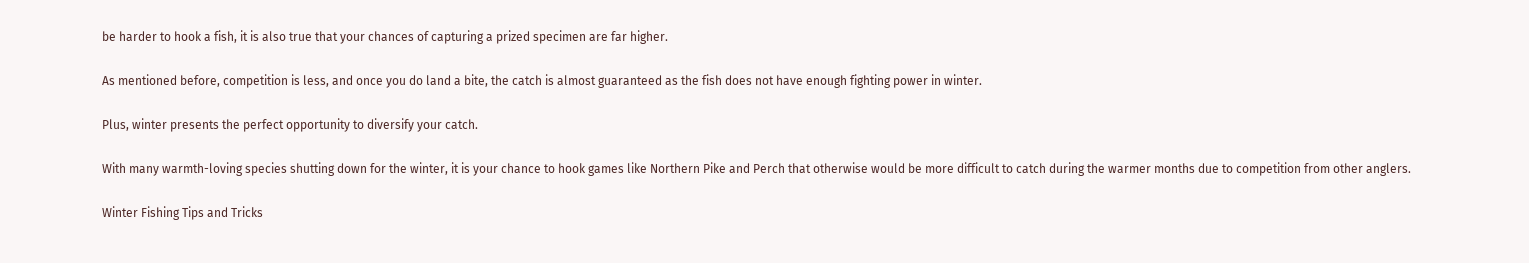be harder to hook a fish, it is also true that your chances of capturing a prized specimen are far higher.

As mentioned before, competition is less, and once you do land a bite, the catch is almost guaranteed as the fish does not have enough fighting power in winter.

Plus, winter presents the perfect opportunity to diversify your catch.

With many warmth-loving species shutting down for the winter, it is your chance to hook games like Northern Pike and Perch that otherwise would be more difficult to catch during the warmer months due to competition from other anglers.

Winter Fishing Tips and Tricks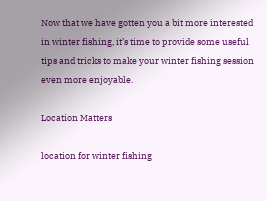Now that we have gotten you a bit more interested in winter fishing, it’s time to provide some useful tips and tricks to make your winter fishing session even more enjoyable.

Location Matters

location for winter fishing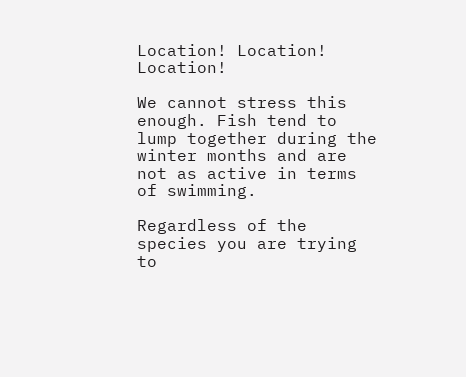Location! Location! Location!

We cannot stress this enough. Fish tend to lump together during the winter months and are not as active in terms of swimming.

Regardless of the species you are trying to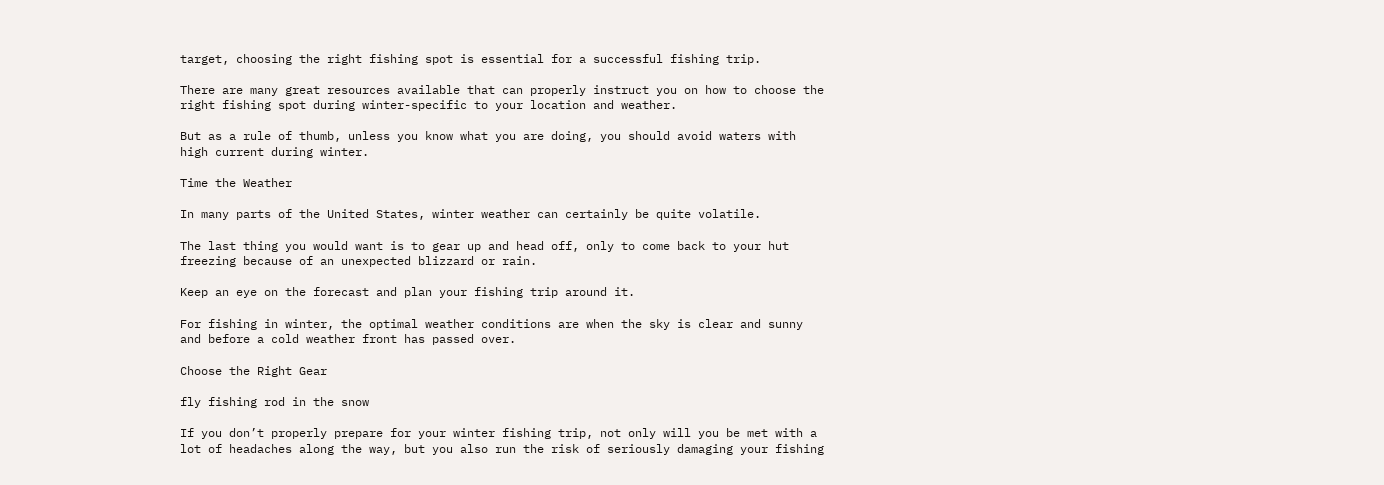target, choosing the right fishing spot is essential for a successful fishing trip.

There are many great resources available that can properly instruct you on how to choose the right fishing spot during winter-specific to your location and weather.

But as a rule of thumb, unless you know what you are doing, you should avoid waters with high current during winter.

Time the Weather

In many parts of the United States, winter weather can certainly be quite volatile.

The last thing you would want is to gear up and head off, only to come back to your hut freezing because of an unexpected blizzard or rain.

Keep an eye on the forecast and plan your fishing trip around it.

For fishing in winter, the optimal weather conditions are when the sky is clear and sunny and before a cold weather front has passed over.

Choose the Right Gear

fly fishing rod in the snow

If you don’t properly prepare for your winter fishing trip, not only will you be met with a lot of headaches along the way, but you also run the risk of seriously damaging your fishing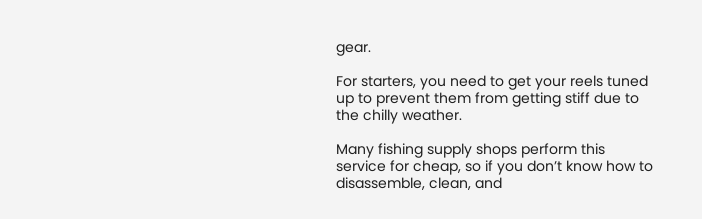gear.

For starters, you need to get your reels tuned up to prevent them from getting stiff due to the chilly weather.

Many fishing supply shops perform this service for cheap, so if you don’t know how to disassemble, clean, and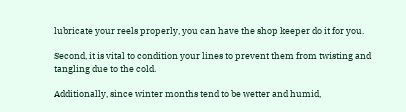lubricate your reels properly, you can have the shop keeper do it for you.

Second, it is vital to condition your lines to prevent them from twisting and tangling due to the cold.

Additionally, since winter months tend to be wetter and humid,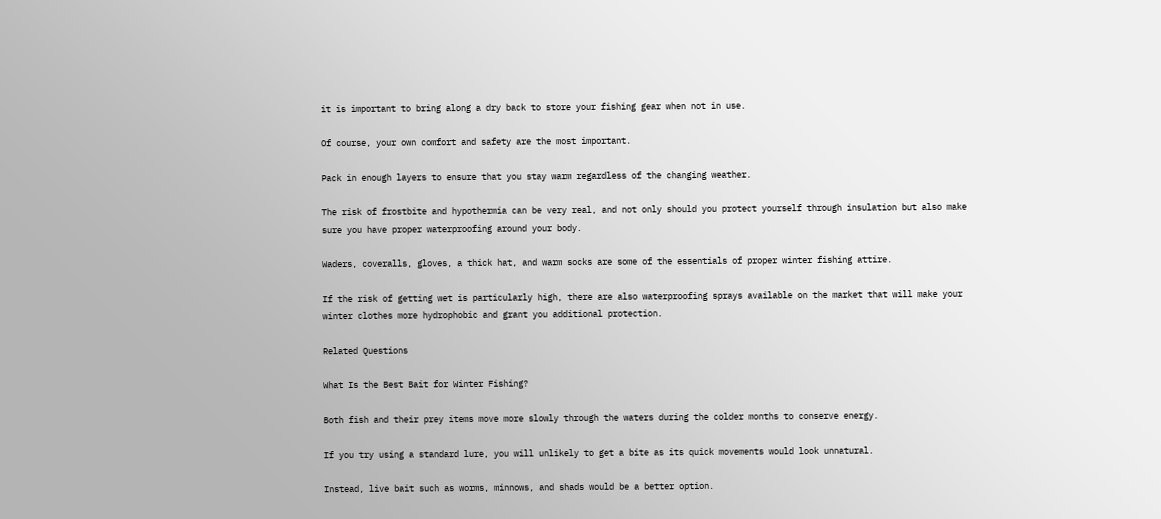it is important to bring along a dry back to store your fishing gear when not in use.

Of course, your own comfort and safety are the most important.

Pack in enough layers to ensure that you stay warm regardless of the changing weather.

The risk of frostbite and hypothermia can be very real, and not only should you protect yourself through insulation but also make sure you have proper waterproofing around your body.

Waders, coveralls, gloves, a thick hat, and warm socks are some of the essentials of proper winter fishing attire.

If the risk of getting wet is particularly high, there are also waterproofing sprays available on the market that will make your winter clothes more hydrophobic and grant you additional protection.

Related Questions

What Is the Best Bait for Winter Fishing?

Both fish and their prey items move more slowly through the waters during the colder months to conserve energy.

If you try using a standard lure, you will unlikely to get a bite as its quick movements would look unnatural.

Instead, live bait such as worms, minnows, and shads would be a better option.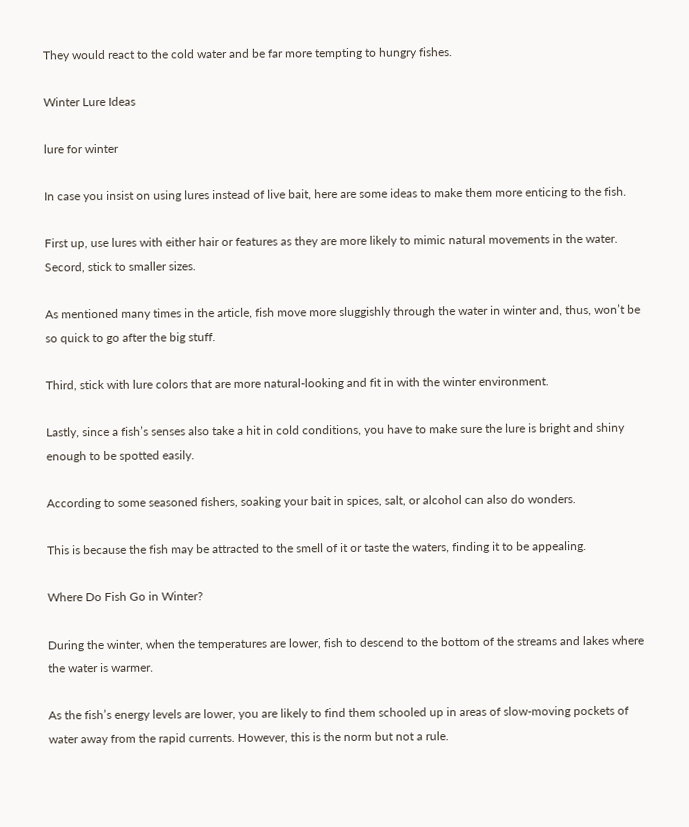They would react to the cold water and be far more tempting to hungry fishes.

Winter Lure Ideas

lure for winter

In case you insist on using lures instead of live bait, here are some ideas to make them more enticing to the fish.

First up, use lures with either hair or features as they are more likely to mimic natural movements in the water. Secord, stick to smaller sizes.

As mentioned many times in the article, fish move more sluggishly through the water in winter and, thus, won’t be so quick to go after the big stuff.

Third, stick with lure colors that are more natural-looking and fit in with the winter environment.

Lastly, since a fish’s senses also take a hit in cold conditions, you have to make sure the lure is bright and shiny enough to be spotted easily.

According to some seasoned fishers, soaking your bait in spices, salt, or alcohol can also do wonders.

This is because the fish may be attracted to the smell of it or taste the waters, finding it to be appealing.

Where Do Fish Go in Winter?

During the winter, when the temperatures are lower, fish to descend to the bottom of the streams and lakes where the water is warmer.

As the fish’s energy levels are lower, you are likely to find them schooled up in areas of slow-moving pockets of water away from the rapid currents. However, this is the norm but not a rule.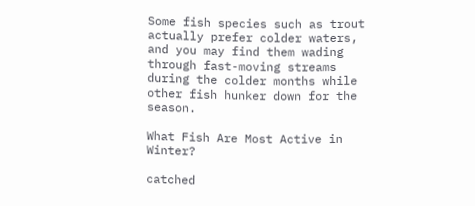Some fish species such as trout actually prefer colder waters, and you may find them wading through fast-moving streams during the colder months while other fish hunker down for the season.

What Fish Are Most Active in Winter?

catched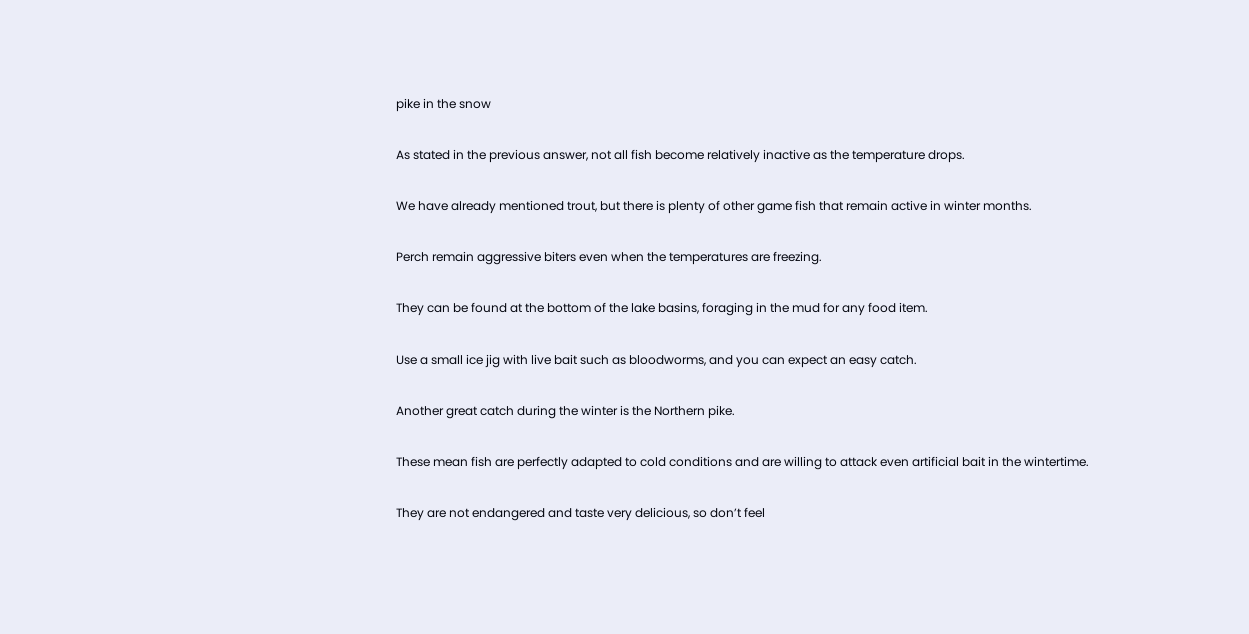pike in the snow

As stated in the previous answer, not all fish become relatively inactive as the temperature drops.

We have already mentioned trout, but there is plenty of other game fish that remain active in winter months.

Perch remain aggressive biters even when the temperatures are freezing.

They can be found at the bottom of the lake basins, foraging in the mud for any food item.

Use a small ice jig with live bait such as bloodworms, and you can expect an easy catch.

Another great catch during the winter is the Northern pike.

These mean fish are perfectly adapted to cold conditions and are willing to attack even artificial bait in the wintertime.

They are not endangered and taste very delicious, so don’t feel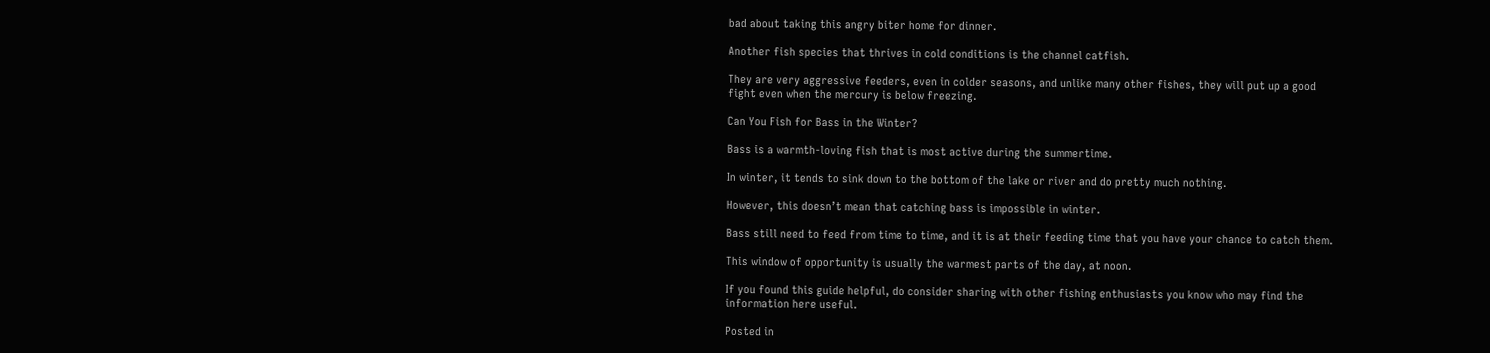bad about taking this angry biter home for dinner.

Another fish species that thrives in cold conditions is the channel catfish.

They are very aggressive feeders, even in colder seasons, and unlike many other fishes, they will put up a good fight even when the mercury is below freezing.

Can You Fish for Bass in the Winter?

Bass is a warmth-loving fish that is most active during the summertime.

In winter, it tends to sink down to the bottom of the lake or river and do pretty much nothing.

However, this doesn’t mean that catching bass is impossible in winter.

Bass still need to feed from time to time, and it is at their feeding time that you have your chance to catch them.

This window of opportunity is usually the warmest parts of the day, at noon.

If you found this guide helpful, do consider sharing with other fishing enthusiasts you know who may find the information here useful.

Posted in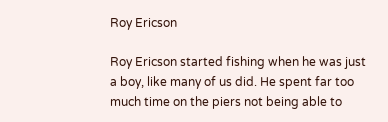Roy Ericson

Roy Ericson started fishing when he was just a boy, like many of us did. He spent far too much time on the piers not being able to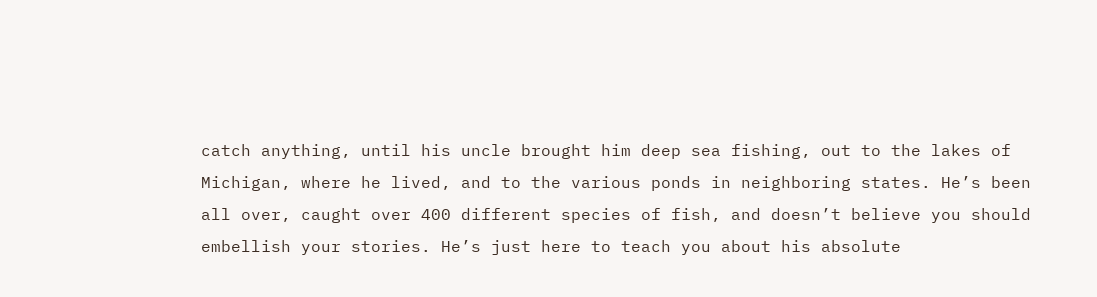catch anything, until his uncle brought him deep sea fishing, out to the lakes of Michigan, where he lived, and to the various ponds in neighboring states. He’s been all over, caught over 400 different species of fish, and doesn’t believe you should embellish your stories. He’s just here to teach you about his absolute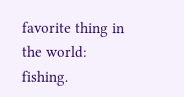favorite thing in the world: fishing.